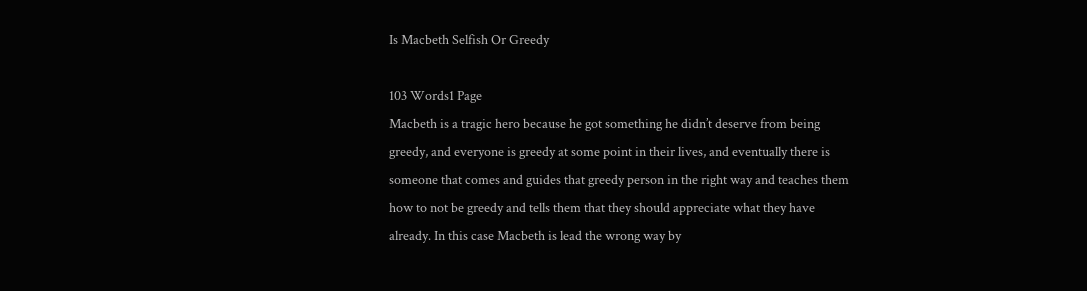Is Macbeth Selfish Or Greedy

103 Words1 Page
Macbeth is a tragic hero because he got something he didn’t deserve from being greedy, and everyone is greedy at some point in their lives, and eventually there is someone that comes and guides that greedy person in the right way and teaches them how to not be greedy and tells them that they should appreciate what they have already. In this case Macbeth is lead the wrong way by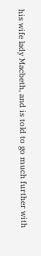his wife lady Macbeth, and is told to go much further with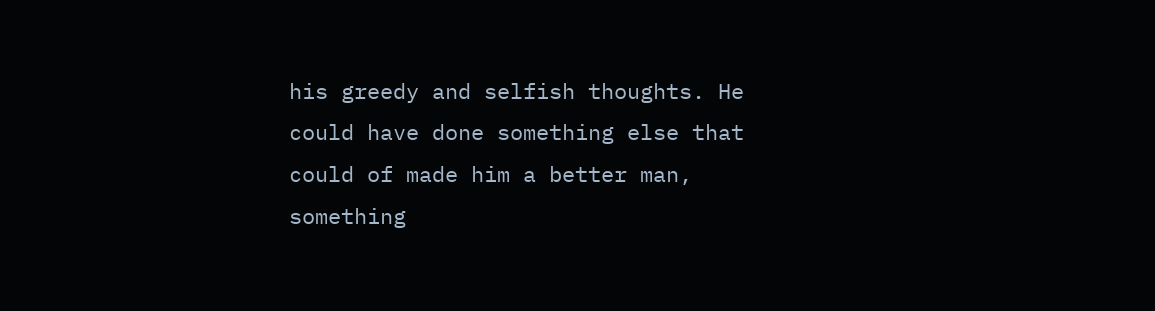his greedy and selfish thoughts. He could have done something else that could of made him a better man, something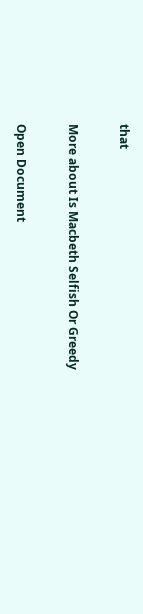that

More about Is Macbeth Selfish Or Greedy

Open Document